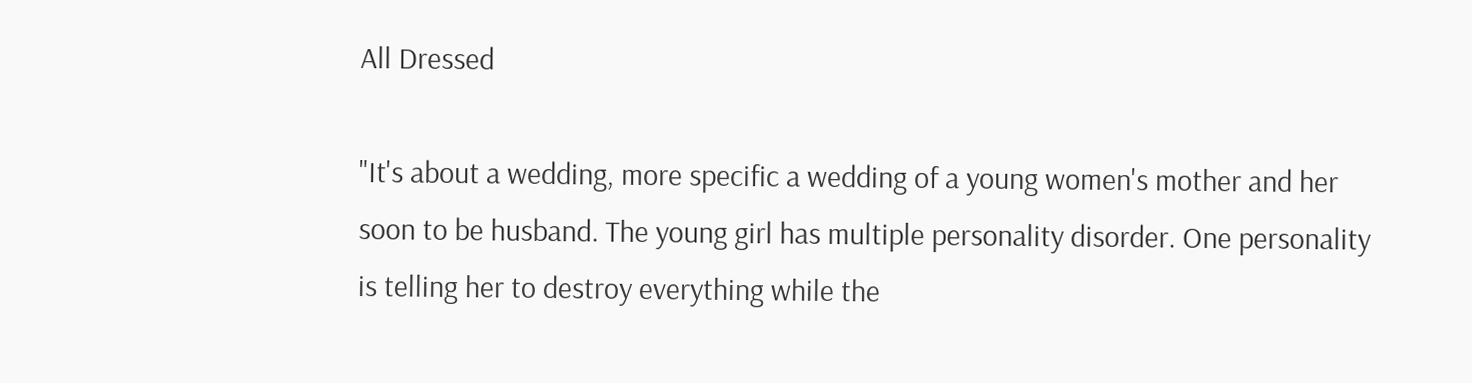All Dressed

"It's about a wedding, more specific a wedding of a young women's mother and her soon to be husband. The young girl has multiple personality disorder. One personality is telling her to destroy everything while the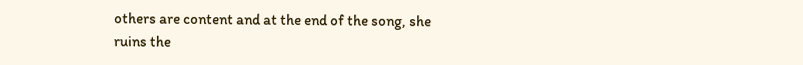others are content and at the end of the song, she ruins the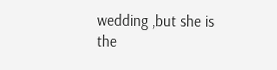wedding ,but she is the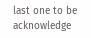last one to be acknowledge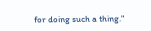for doing such a thing."